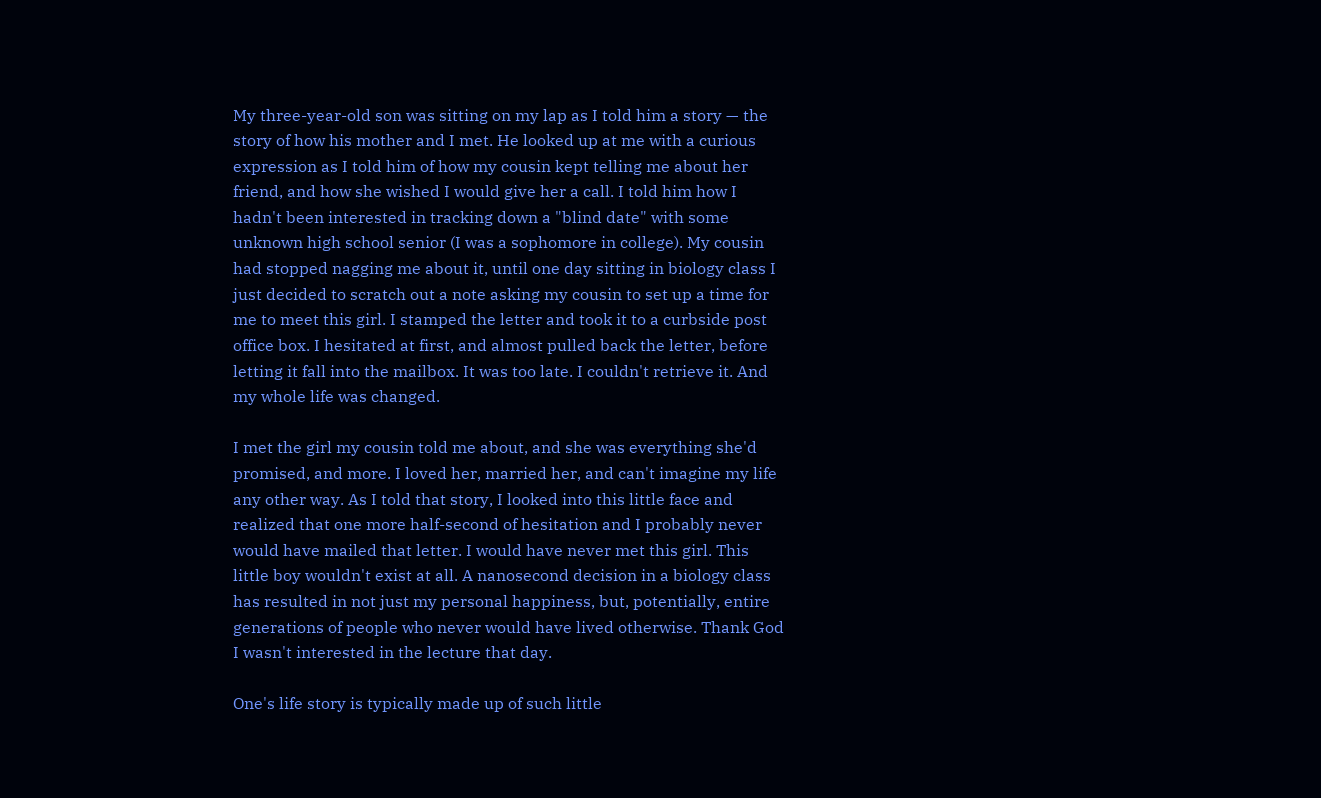My three-year-old son was sitting on my lap as I told him a story — the story of how his mother and I met. He looked up at me with a curious expression as I told him of how my cousin kept telling me about her friend, and how she wished I would give her a call. I told him how I hadn't been interested in tracking down a "blind date" with some unknown high school senior (I was a sophomore in college). My cousin had stopped nagging me about it, until one day sitting in biology class I just decided to scratch out a note asking my cousin to set up a time for me to meet this girl. I stamped the letter and took it to a curbside post office box. I hesitated at first, and almost pulled back the letter, before letting it fall into the mailbox. It was too late. I couldn't retrieve it. And my whole life was changed.

I met the girl my cousin told me about, and she was everything she'd promised, and more. I loved her, married her, and can't imagine my life any other way. As I told that story, I looked into this little face and realized that one more half-second of hesitation and I probably never would have mailed that letter. I would have never met this girl. This little boy wouldn't exist at all. A nanosecond decision in a biology class has resulted in not just my personal happiness, but, potentially, entire generations of people who never would have lived otherwise. Thank God I wasn't interested in the lecture that day.

One's life story is typically made up of such little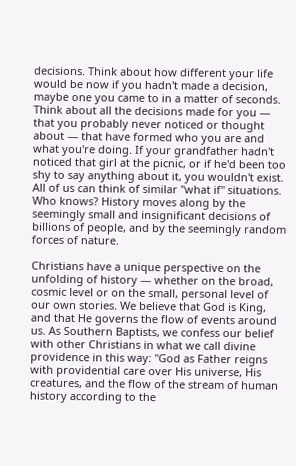decisions. Think about how different your life would be now if you hadn't made a decision, maybe one you came to in a matter of seconds. Think about all the decisions made for you — that you probably never noticed or thought about — that have formed who you are and what you're doing. If your grandfather hadn't noticed that girl at the picnic, or if he'd been too shy to say anything about it, you wouldn't exist. All of us can think of similar "what if" situations. Who knows? History moves along by the seemingly small and insignificant decisions of billions of people, and by the seemingly random forces of nature.

Christians have a unique perspective on the unfolding of history — whether on the broad, cosmic level or on the small, personal level of our own stories. We believe that God is King, and that He governs the flow of events around us. As Southern Baptists, we confess our belief with other Christians in what we call divine providence in this way: "God as Father reigns with providential care over His universe, His creatures, and the flow of the stream of human history according to the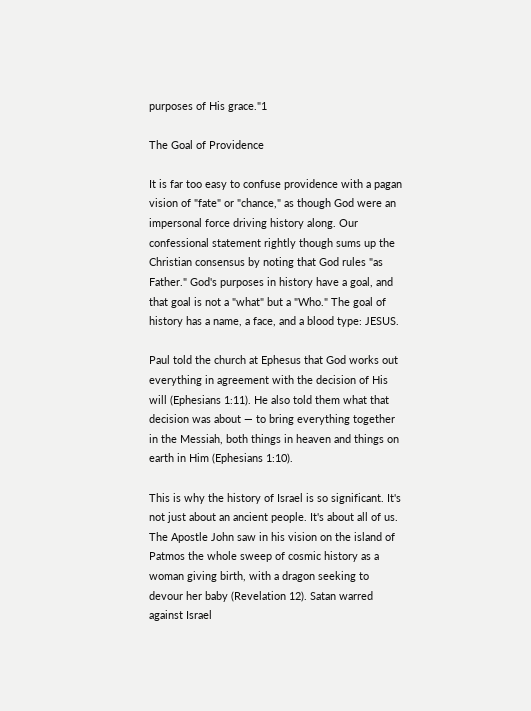purposes of His grace."1

The Goal of Providence

It is far too easy to confuse providence with a pagan vision of "fate" or "chance," as though God were an impersonal force driving history along. Our confessional statement rightly though sums up the Christian consensus by noting that God rules "as Father." God's purposes in history have a goal, and that goal is not a "what" but a "Who." The goal of history has a name, a face, and a blood type: JESUS.

Paul told the church at Ephesus that God works out everything in agreement with the decision of His will (Ephesians 1:11). He also told them what that decision was about — to bring everything together in the Messiah, both things in heaven and things on earth in Him (Ephesians 1:10).

This is why the history of Israel is so significant. It's not just about an ancient people. It's about all of us. The Apostle John saw in his vision on the island of Patmos the whole sweep of cosmic history as a woman giving birth, with a dragon seeking to devour her baby (Revelation 12). Satan warred against Israel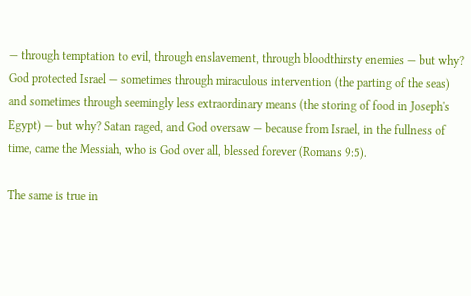— through temptation to evil, through enslavement, through bloodthirsty enemies — but why? God protected Israel — sometimes through miraculous intervention (the parting of the seas) and sometimes through seemingly less extraordinary means (the storing of food in Joseph's Egypt) — but why? Satan raged, and God oversaw — because from Israel, in the fullness of time, came the Messiah, who is God over all, blessed forever (Romans 9:5).

The same is true in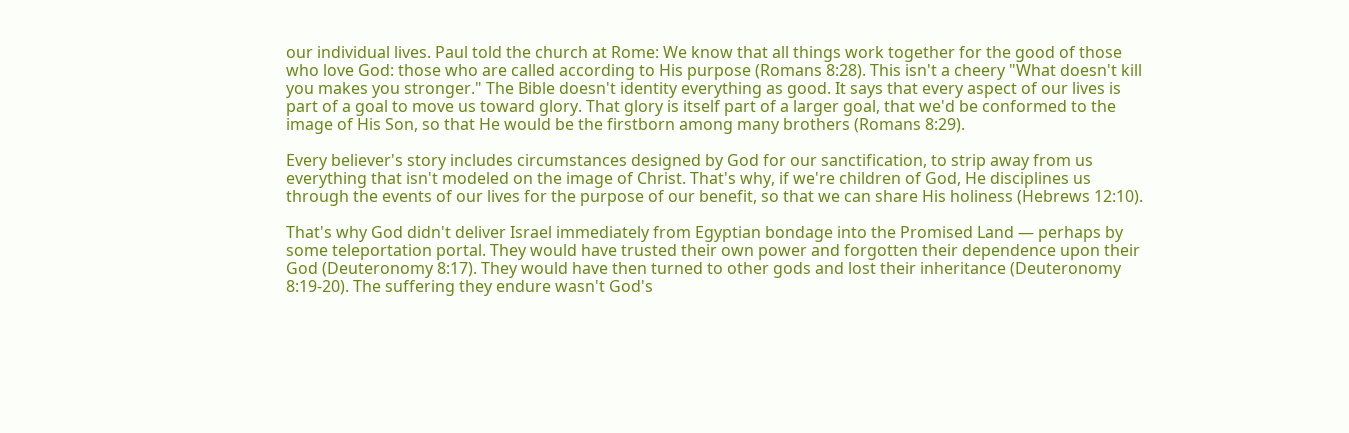our individual lives. Paul told the church at Rome: We know that all things work together for the good of those who love God: those who are called according to His purpose (Romans 8:28). This isn't a cheery "What doesn't kill you makes you stronger." The Bible doesn't identity everything as good. It says that every aspect of our lives is part of a goal to move us toward glory. That glory is itself part of a larger goal, that we'd be conformed to the image of His Son, so that He would be the firstborn among many brothers (Romans 8:29).

Every believer's story includes circumstances designed by God for our sanctification, to strip away from us everything that isn't modeled on the image of Christ. That's why, if we're children of God, He disciplines us through the events of our lives for the purpose of our benefit, so that we can share His holiness (Hebrews 12:10).

That's why God didn't deliver Israel immediately from Egyptian bondage into the Promised Land — perhaps by some teleportation portal. They would have trusted their own power and forgotten their dependence upon their God (Deuteronomy 8:17). They would have then turned to other gods and lost their inheritance (Deuteronomy 8:19-20). The suffering they endure wasn't God's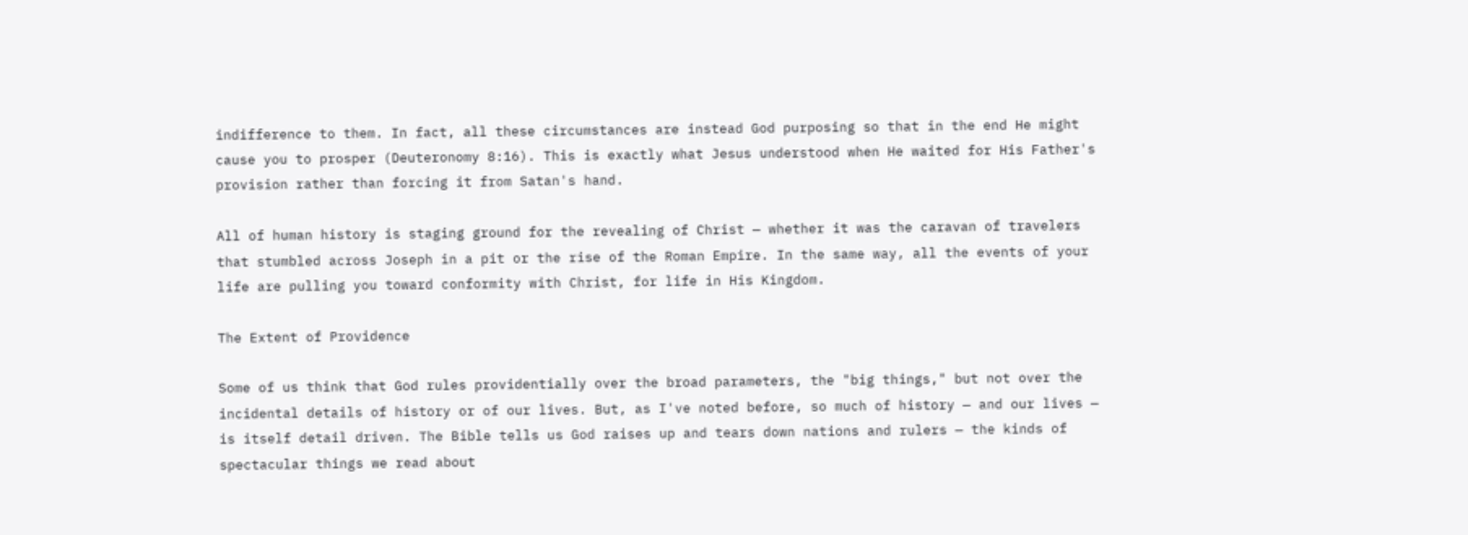indifference to them. In fact, all these circumstances are instead God purposing so that in the end He might cause you to prosper (Deuteronomy 8:16). This is exactly what Jesus understood when He waited for His Father's provision rather than forcing it from Satan's hand.

All of human history is staging ground for the revealing of Christ — whether it was the caravan of travelers that stumbled across Joseph in a pit or the rise of the Roman Empire. In the same way, all the events of your life are pulling you toward conformity with Christ, for life in His Kingdom.

The Extent of Providence

Some of us think that God rules providentially over the broad parameters, the "big things," but not over the incidental details of history or of our lives. But, as I've noted before, so much of history — and our lives — is itself detail driven. The Bible tells us God raises up and tears down nations and rulers — the kinds of spectacular things we read about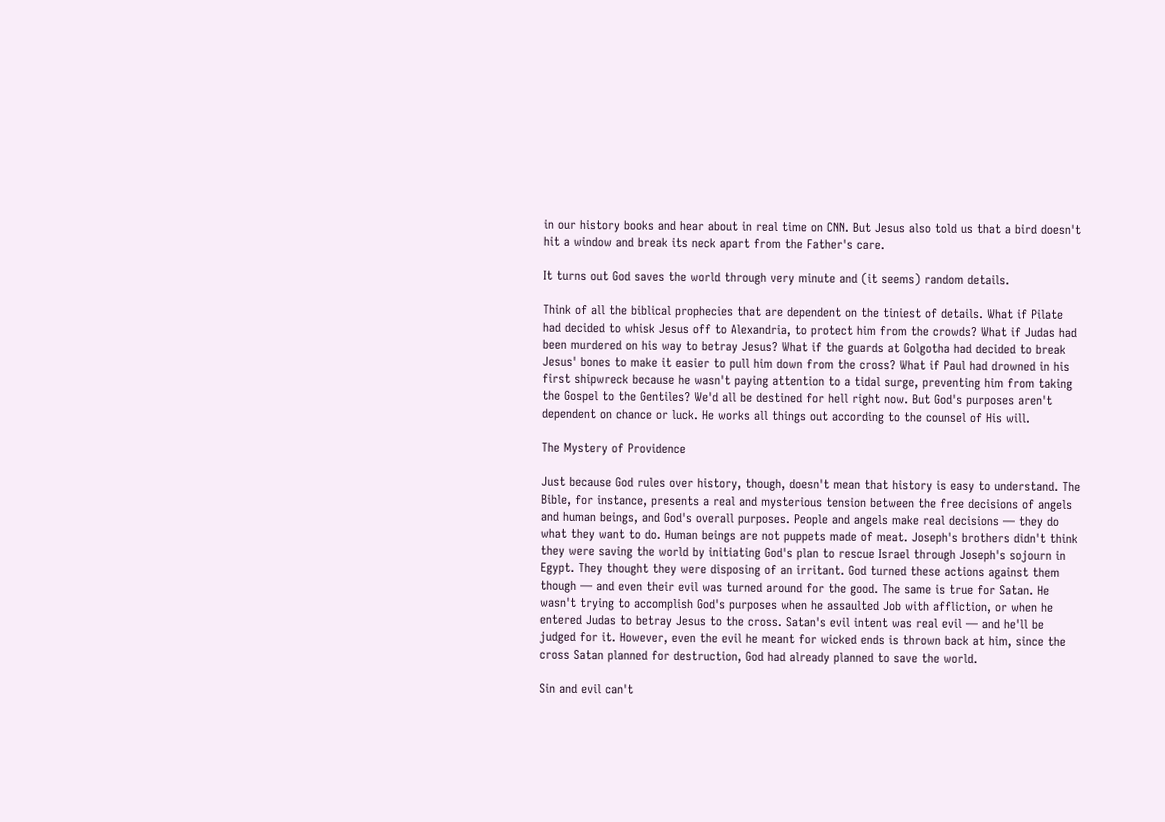in our history books and hear about in real time on CNN. But Jesus also told us that a bird doesn't hit a window and break its neck apart from the Father's care.

It turns out God saves the world through very minute and (it seems) random details.

Think of all the biblical prophecies that are dependent on the tiniest of details. What if Pilate had decided to whisk Jesus off to Alexandria, to protect him from the crowds? What if Judas had been murdered on his way to betray Jesus? What if the guards at Golgotha had decided to break Jesus' bones to make it easier to pull him down from the cross? What if Paul had drowned in his first shipwreck because he wasn't paying attention to a tidal surge, preventing him from taking the Gospel to the Gentiles? We'd all be destined for hell right now. But God's purposes aren't dependent on chance or luck. He works all things out according to the counsel of His will.

The Mystery of Providence

Just because God rules over history, though, doesn't mean that history is easy to understand. The Bible, for instance, presents a real and mysterious tension between the free decisions of angels and human beings, and God's overall purposes. People and angels make real decisions — they do what they want to do. Human beings are not puppets made of meat. Joseph's brothers didn't think they were saving the world by initiating God's plan to rescue Israel through Joseph's sojourn in Egypt. They thought they were disposing of an irritant. God turned these actions against them though — and even their evil was turned around for the good. The same is true for Satan. He wasn't trying to accomplish God's purposes when he assaulted Job with affliction, or when he entered Judas to betray Jesus to the cross. Satan's evil intent was real evil — and he'll be judged for it. However, even the evil he meant for wicked ends is thrown back at him, since the cross Satan planned for destruction, God had already planned to save the world.

Sin and evil can't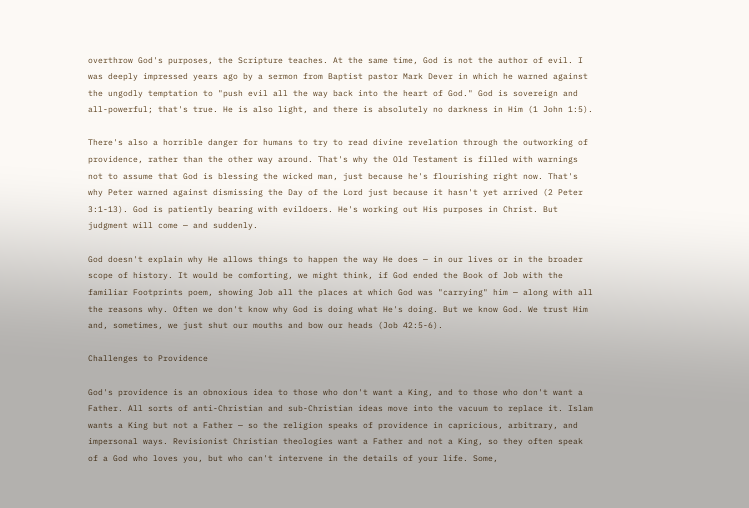overthrow God's purposes, the Scripture teaches. At the same time, God is not the author of evil. I was deeply impressed years ago by a sermon from Baptist pastor Mark Dever in which he warned against the ungodly temptation to "push evil all the way back into the heart of God." God is sovereign and all-powerful; that's true. He is also light, and there is absolutely no darkness in Him (1 John 1:5).

There's also a horrible danger for humans to try to read divine revelation through the outworking of providence, rather than the other way around. That's why the Old Testament is filled with warnings not to assume that God is blessing the wicked man, just because he's flourishing right now. That's why Peter warned against dismissing the Day of the Lord just because it hasn't yet arrived (2 Peter 3:1-13). God is patiently bearing with evildoers. He's working out His purposes in Christ. But judgment will come — and suddenly.

God doesn't explain why He allows things to happen the way He does — in our lives or in the broader scope of history. It would be comforting, we might think, if God ended the Book of Job with the familiar Footprints poem, showing Job all the places at which God was "carrying" him — along with all the reasons why. Often we don't know why God is doing what He's doing. But we know God. We trust Him and, sometimes, we just shut our mouths and bow our heads (Job 42:5-6).

Challenges to Providence

God's providence is an obnoxious idea to those who don't want a King, and to those who don't want a Father. All sorts of anti-Christian and sub-Christian ideas move into the vacuum to replace it. Islam wants a King but not a Father — so the religion speaks of providence in capricious, arbitrary, and impersonal ways. Revisionist Christian theologies want a Father and not a King, so they often speak of a God who loves you, but who can't intervene in the details of your life. Some,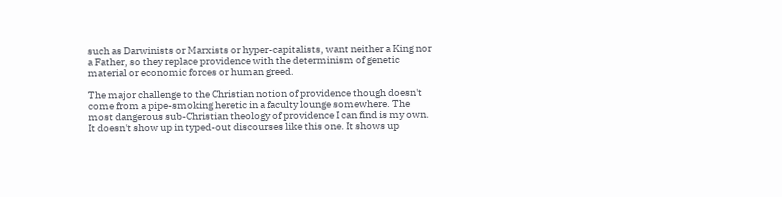such as Darwinists or Marxists or hyper-capitalists, want neither a King nor a Father, so they replace providence with the determinism of genetic material or economic forces or human greed.

The major challenge to the Christian notion of providence though doesn't come from a pipe-smoking heretic in a faculty lounge somewhere. The most dangerous sub-Christian theology of providence I can find is my own. It doesn't show up in typed-out discourses like this one. It shows up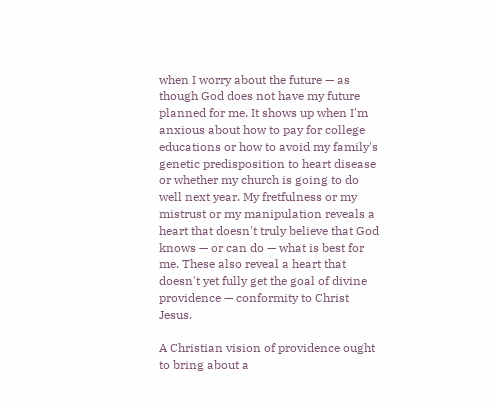when I worry about the future — as though God does not have my future planned for me. It shows up when I'm anxious about how to pay for college educations or how to avoid my family's genetic predisposition to heart disease or whether my church is going to do well next year. My fretfulness or my mistrust or my manipulation reveals a heart that doesn't truly believe that God knows — or can do — what is best for me. These also reveal a heart that doesn't yet fully get the goal of divine providence — conformity to Christ Jesus.

A Christian vision of providence ought to bring about a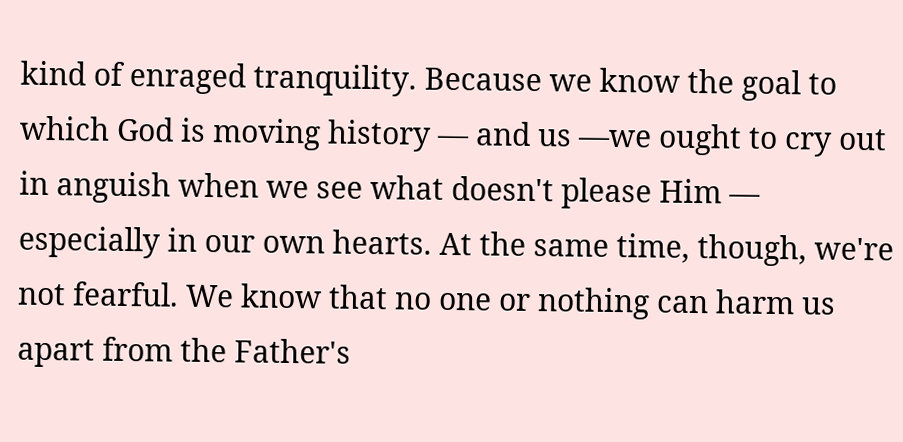kind of enraged tranquility. Because we know the goal to which God is moving history — and us —we ought to cry out in anguish when we see what doesn't please Him — especially in our own hearts. At the same time, though, we're not fearful. We know that no one or nothing can harm us apart from the Father's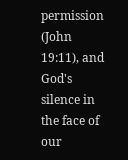permission (John 19:11), and God's silence in the face of our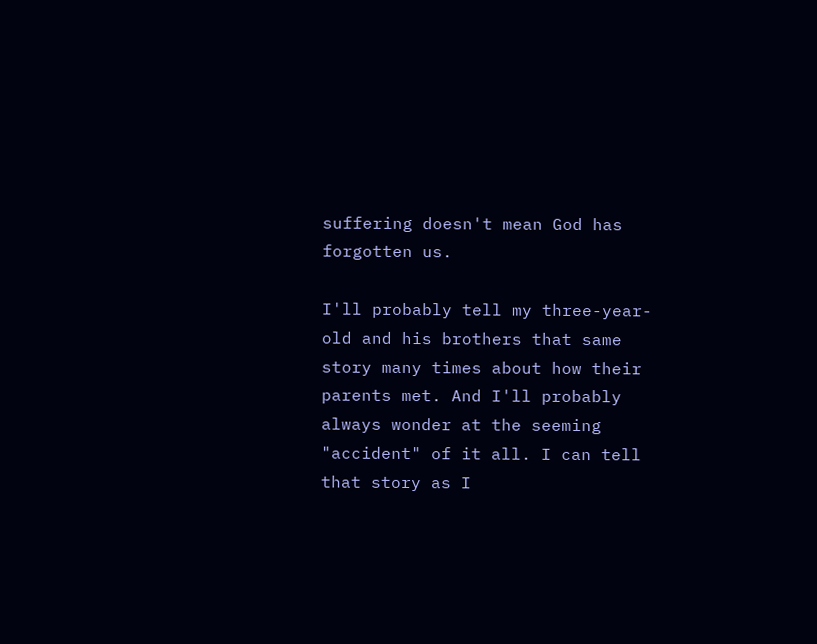suffering doesn't mean God has forgotten us.

I'll probably tell my three-year-old and his brothers that same story many times about how their parents met. And I'll probably always wonder at the seeming "accident" of it all. I can tell that story as I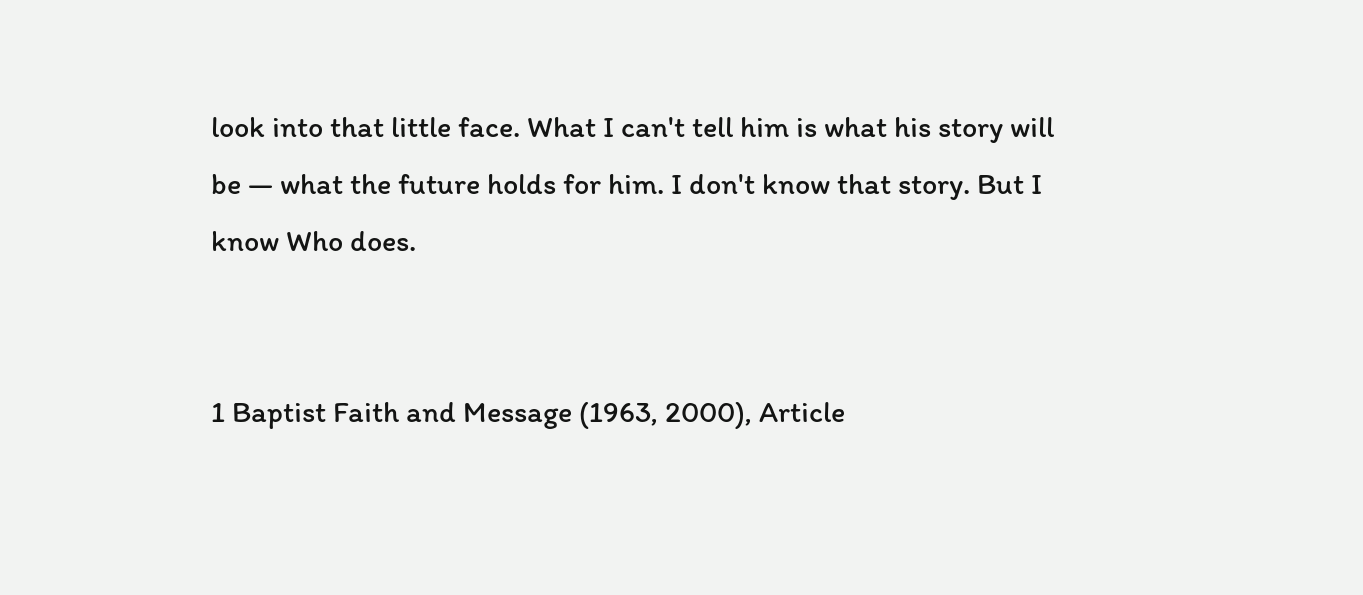look into that little face. What I can't tell him is what his story will be — what the future holds for him. I don't know that story. But I know Who does.


1 Baptist Faith and Message (1963, 2000), Article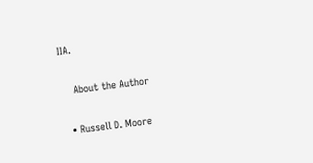IIA.

    About the Author

  • Russell D. Moore